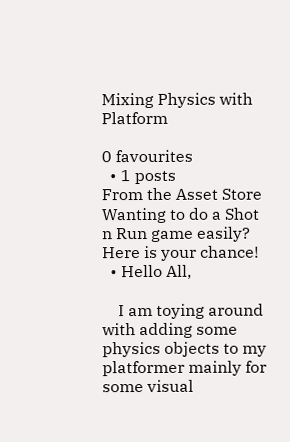Mixing Physics with Platform

0 favourites
  • 1 posts
From the Asset Store
Wanting to do a Shot n Run game easily? Here is your chance!
  • Hello All,

    I am toying around with adding some physics objects to my platformer mainly for some visual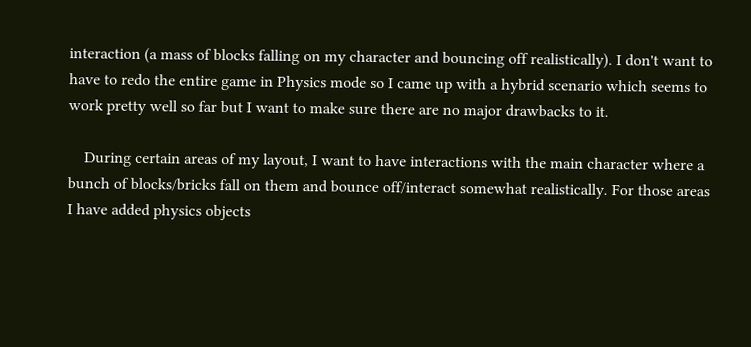interaction (a mass of blocks falling on my character and bouncing off realistically). I don't want to have to redo the entire game in Physics mode so I came up with a hybrid scenario which seems to work pretty well so far but I want to make sure there are no major drawbacks to it.

    During certain areas of my layout, I want to have interactions with the main character where a bunch of blocks/bricks fall on them and bounce off/interact somewhat realistically. For those areas I have added physics objects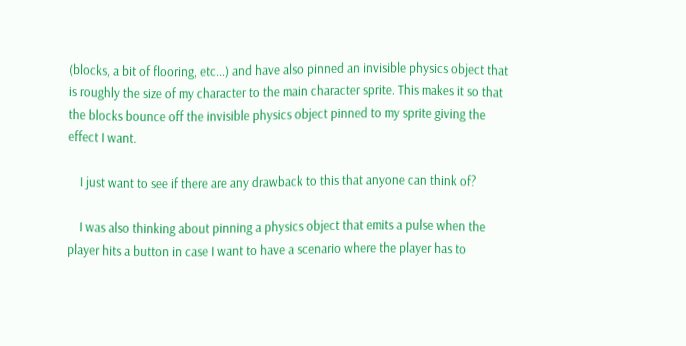(blocks, a bit of flooring, etc...) and have also pinned an invisible physics object that is roughly the size of my character to the main character sprite. This makes it so that the blocks bounce off the invisible physics object pinned to my sprite giving the effect I want.

    I just want to see if there are any drawback to this that anyone can think of?

    I was also thinking about pinning a physics object that emits a pulse when the player hits a button in case I want to have a scenario where the player has to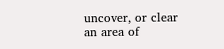uncover, or clear an area of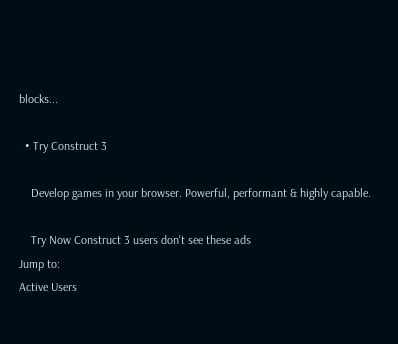blocks...

  • Try Construct 3

    Develop games in your browser. Powerful, performant & highly capable.

    Try Now Construct 3 users don't see these ads
Jump to:
Active Users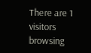There are 1 visitors browsing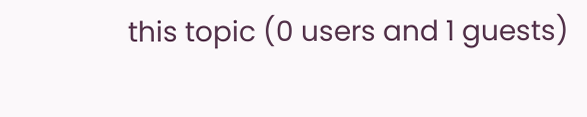this topic (0 users and 1 guests)